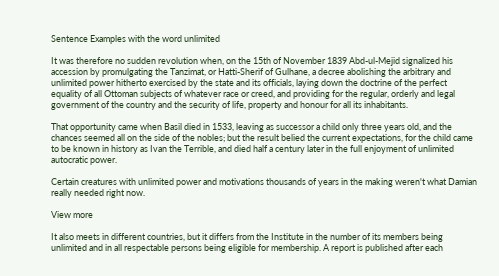Sentence Examples with the word unlimited

It was therefore no sudden revolution when, on the 15th of November 1839 Abd-ul-Mejid signalized his accession by promulgating the Tanzimat, or Hatti-Sherif of Gulhane, a decree abolishing the arbitrary and unlimited power hitherto exercised by the state and its officials, laying down the doctrine of the perfect equality of all Ottoman subjects of whatever race or creed, and providing for the regular, orderly and legal government of the country and the security of life, property and honour for all its inhabitants.

That opportunity came when Basil died in 1533, leaving as successor a child only three years old, and the chances seemed all on the side of the nobles; but the result belied the current expectations, for the child came to be known in history as Ivan the Terrible, and died half a century later in the full enjoyment of unlimited autocratic power.

Certain creatures with unlimited power and motivations thousands of years in the making weren't what Damian really needed right now.

View more

It also meets in different countries, but it differs from the Institute in the number of its members being unlimited and in all respectable persons being eligible for membership. A report is published after each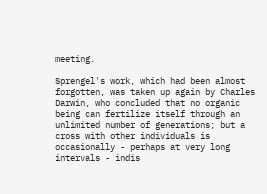meeting.

Sprengel's work, which had been almost forgotten, was taken up again by Charles Darwin, who concluded that no organic being can fertilize itself through an unlimited number of generations; but a cross with other individuals is occasionally - perhaps at very long intervals - indis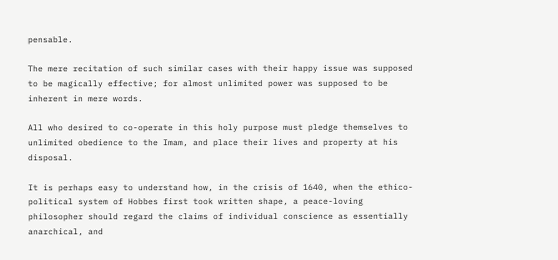pensable.

The mere recitation of such similar cases with their happy issue was supposed to be magically effective; for almost unlimited power was supposed to be inherent in mere words.

All who desired to co-operate in this holy purpose must pledge themselves to unlimited obedience to the Imam, and place their lives and property at his disposal.

It is perhaps easy to understand how, in the crisis of 1640, when the ethico-political system of Hobbes first took written shape, a peace-loving philosopher should regard the claims of individual conscience as essentially anarchical, and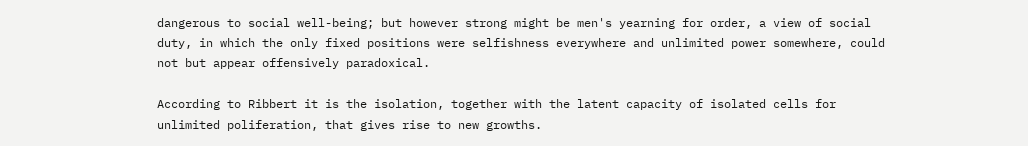dangerous to social well-being; but however strong might be men's yearning for order, a view of social duty, in which the only fixed positions were selfishness everywhere and unlimited power somewhere, could not but appear offensively paradoxical.

According to Ribbert it is the isolation, together with the latent capacity of isolated cells for unlimited poliferation, that gives rise to new growths.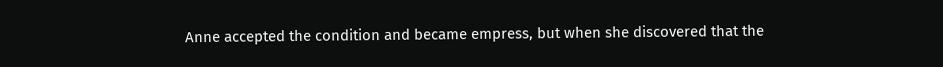Anne accepted the condition and became empress, but when she discovered that the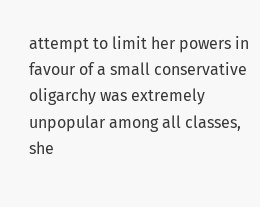attempt to limit her powers in favour of a small conservative oligarchy was extremely unpopular among all classes, she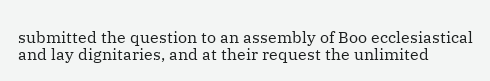submitted the question to an assembly of Boo ecclesiastical and lay dignitaries, and at their request the unlimited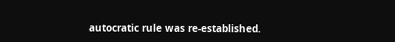autocratic rule was re-established.